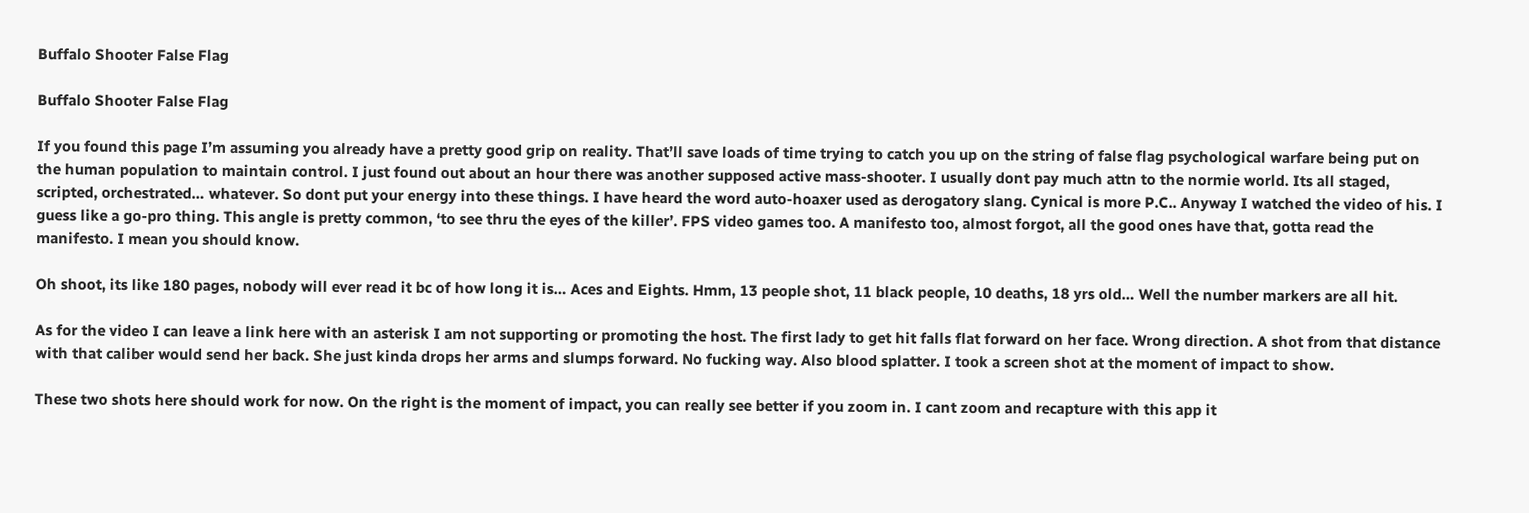Buffalo Shooter False Flag

Buffalo Shooter False Flag

If you found this page I’m assuming you already have a pretty good grip on reality. That’ll save loads of time trying to catch you up on the string of false flag psychological warfare being put on the human population to maintain control. I just found out about an hour there was another supposed active mass-shooter. I usually dont pay much attn to the normie world. Its all staged, scripted, orchestrated… whatever. So dont put your energy into these things. I have heard the word auto-hoaxer used as derogatory slang. Cynical is more P.C.. Anyway I watched the video of his. I guess like a go-pro thing. This angle is pretty common, ‘to see thru the eyes of the killer’. FPS video games too. A manifesto too, almost forgot, all the good ones have that, gotta read the manifesto. I mean you should know.

Oh shoot, its like 180 pages, nobody will ever read it bc of how long it is… Aces and Eights. Hmm, 13 people shot, 11 black people, 10 deaths, 18 yrs old… Well the number markers are all hit.

As for the video I can leave a link here with an asterisk I am not supporting or promoting the host. The first lady to get hit falls flat forward on her face. Wrong direction. A shot from that distance with that caliber would send her back. She just kinda drops her arms and slumps forward. No fucking way. Also blood splatter. I took a screen shot at the moment of impact to show.

These two shots here should work for now. On the right is the moment of impact, you can really see better if you zoom in. I cant zoom and recapture with this app it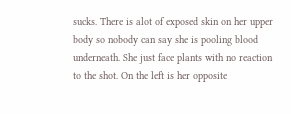sucks. There is alot of exposed skin on her upper body so nobody can say she is pooling blood underneath. She just face plants with no reaction to the shot. On the left is her opposite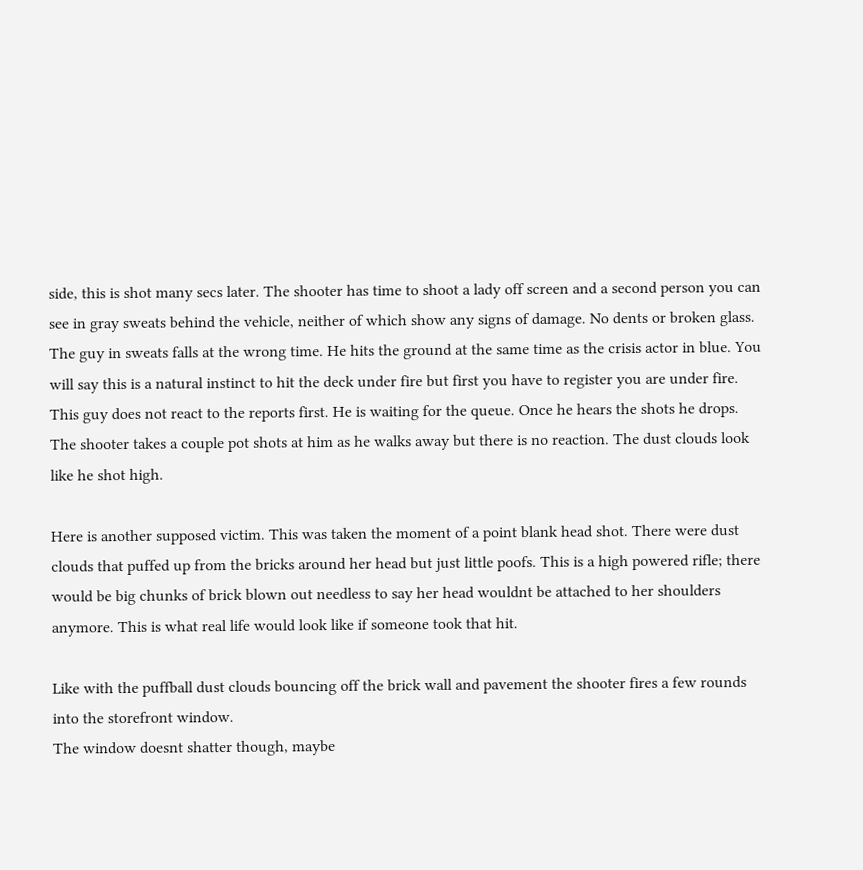side, this is shot many secs later. The shooter has time to shoot a lady off screen and a second person you can see in gray sweats behind the vehicle, neither of which show any signs of damage. No dents or broken glass. The guy in sweats falls at the wrong time. He hits the ground at the same time as the crisis actor in blue. You will say this is a natural instinct to hit the deck under fire but first you have to register you are under fire. This guy does not react to the reports first. He is waiting for the queue. Once he hears the shots he drops. The shooter takes a couple pot shots at him as he walks away but there is no reaction. The dust clouds look like he shot high.

Here is another supposed victim. This was taken the moment of a point blank head shot. There were dust clouds that puffed up from the bricks around her head but just little poofs. This is a high powered rifle; there would be big chunks of brick blown out needless to say her head wouldnt be attached to her shoulders anymore. This is what real life would look like if someone took that hit.

Like with the puffball dust clouds bouncing off the brick wall and pavement the shooter fires a few rounds into the storefront window.
The window doesnt shatter though, maybe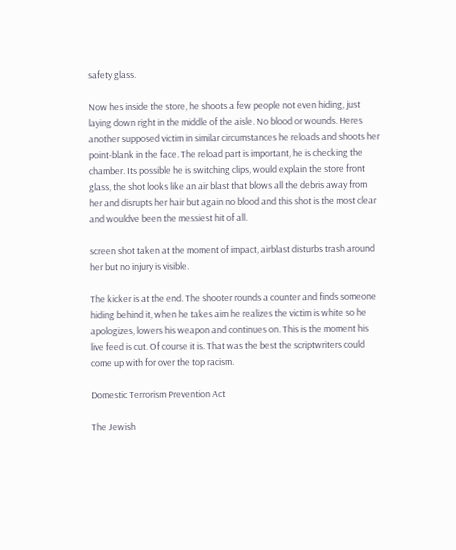safety glass.

Now hes inside the store, he shoots a few people not even hiding, just laying down right in the middle of the aisle. No blood or wounds. Heres another supposed victim in similar circumstances he reloads and shoots her point-blank in the face. The reload part is important, he is checking the chamber. Its possible he is switching clips, would explain the store front glass, the shot looks like an air blast that blows all the debris away from her and disrupts her hair but again no blood and this shot is the most clear and wouldve been the messiest hit of all.

screen shot taken at the moment of impact, airblast disturbs trash around her but no injury is visible.

The kicker is at the end. The shooter rounds a counter and finds someone hiding behind it, when he takes aim he realizes the victim is white so he apologizes, lowers his weapon and continues on. This is the moment his live feed is cut. Of course it is. That was the best the scriptwriters could come up with for over the top racism.

Domestic Terrorism Prevention Act

The Jewish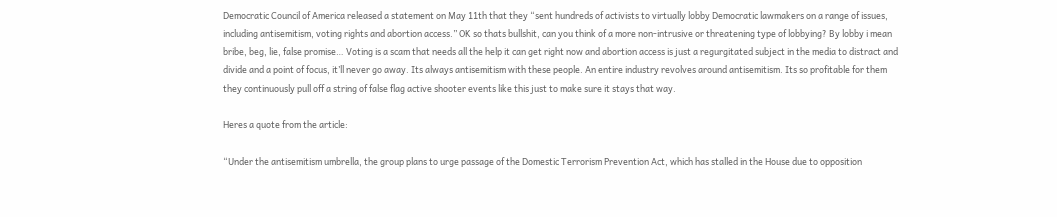Democratic Council of America released a statement on May 11th that they “sent hundreds of activists to virtually lobby Democratic lawmakers on a range of issues, including antisemitism, voting rights and abortion access.” OK so thats bullshit, can you think of a more non-intrusive or threatening type of lobbying? By lobby i mean bribe, beg, lie, false promise… Voting is a scam that needs all the help it can get right now and abortion access is just a regurgitated subject in the media to distract and divide and a point of focus, it’ll never go away. Its always antisemitism with these people. An entire industry revolves around antisemitism. Its so profitable for them they continuously pull off a string of false flag active shooter events like this just to make sure it stays that way.

Heres a quote from the article:

“Under the antisemitism umbrella, the group plans to urge passage of the Domestic Terrorism Prevention Act, which has stalled in the House due to opposition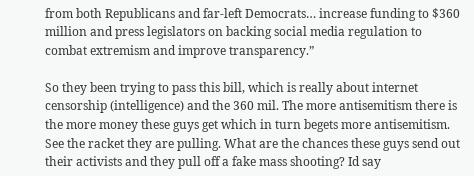from both Republicans and far-left Democrats… increase funding to $360 million and press legislators on backing social media regulation to combat extremism and improve transparency.”

So they been trying to pass this bill, which is really about internet censorship (intelligence) and the 360 mil. The more antisemitism there is the more money these guys get which in turn begets more antisemitism. See the racket they are pulling. What are the chances these guys send out their activists and they pull off a fake mass shooting? Id say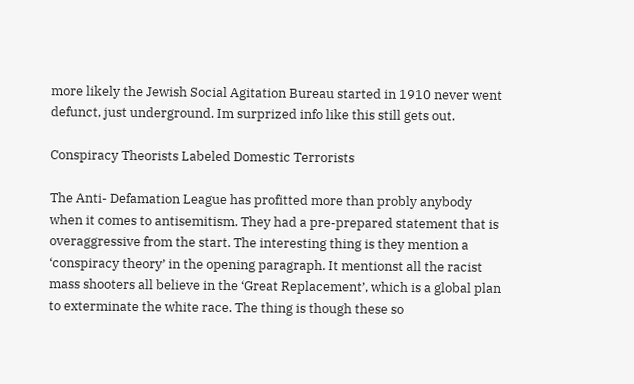more likely the Jewish Social Agitation Bureau started in 1910 never went defunct, just underground. Im surprized info like this still gets out.

Conspiracy Theorists Labeled Domestic Terrorists

The Anti- Defamation League has profitted more than probly anybody when it comes to antisemitism. They had a pre-prepared statement that is overaggressive from the start. The interesting thing is they mention a ‘conspiracy theory’ in the opening paragraph. It mentionst all the racist mass shooters all believe in the ‘Great Replacement’, which is a global plan to exterminate the white race. The thing is though these so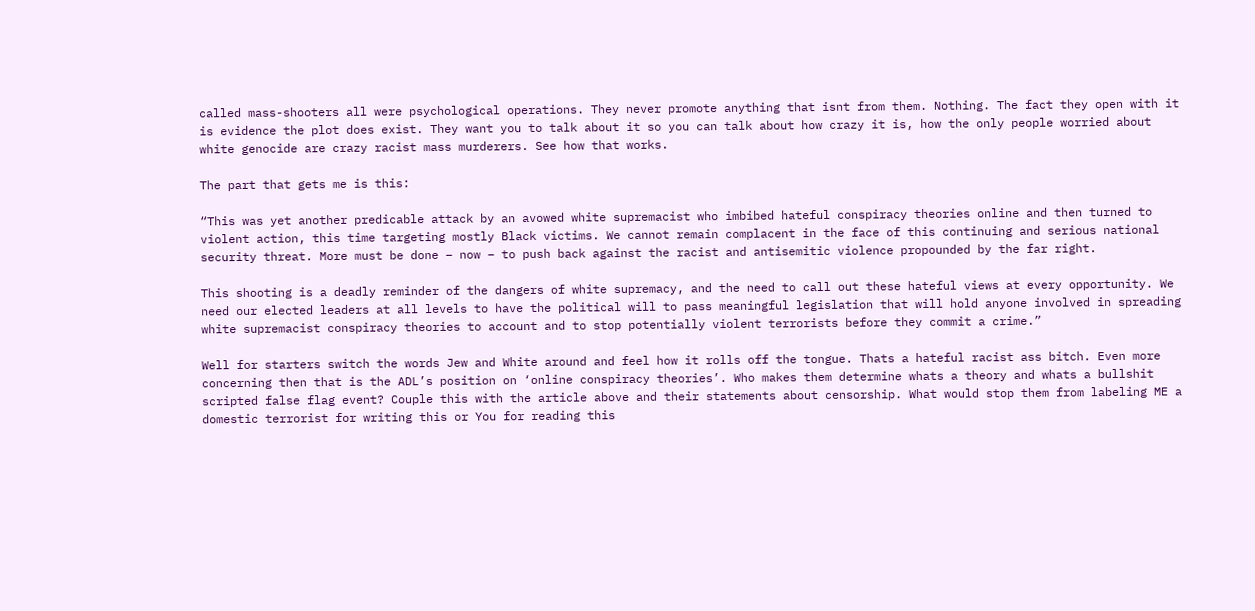called mass-shooters all were psychological operations. They never promote anything that isnt from them. Nothing. The fact they open with it is evidence the plot does exist. They want you to talk about it so you can talk about how crazy it is, how the only people worried about white genocide are crazy racist mass murderers. See how that works.

The part that gets me is this:

“This was yet another predicable attack by an avowed white supremacist who imbibed hateful conspiracy theories online and then turned to violent action, this time targeting mostly Black victims. We cannot remain complacent in the face of this continuing and serious national security threat. More must be done – now – to push back against the racist and antisemitic violence propounded by the far right.

This shooting is a deadly reminder of the dangers of white supremacy, and the need to call out these hateful views at every opportunity. We need our elected leaders at all levels to have the political will to pass meaningful legislation that will hold anyone involved in spreading white supremacist conspiracy theories to account and to stop potentially violent terrorists before they commit a crime.”

Well for starters switch the words Jew and White around and feel how it rolls off the tongue. Thats a hateful racist ass bitch. Even more concerning then that is the ADL’s position on ‘online conspiracy theories’. Who makes them determine whats a theory and whats a bullshit scripted false flag event? Couple this with the article above and their statements about censorship. What would stop them from labeling ME a domestic terrorist for writing this or You for reading this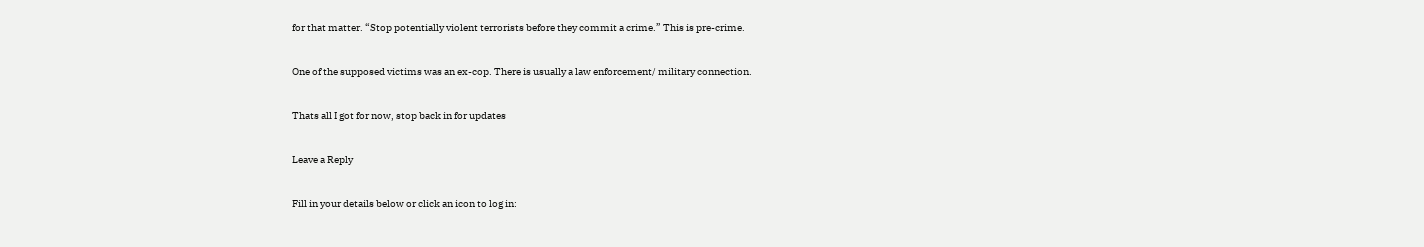for that matter. “Stop potentially violent terrorists before they commit a crime.” This is pre-crime.

One of the supposed victims was an ex-cop. There is usually a law enforcement/ military connection.

Thats all I got for now, stop back in for updates

Leave a Reply

Fill in your details below or click an icon to log in: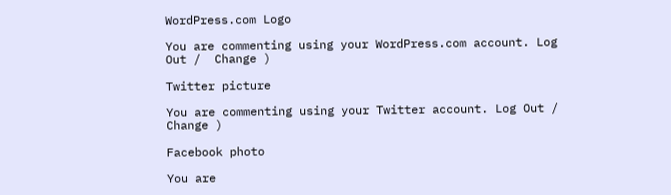WordPress.com Logo

You are commenting using your WordPress.com account. Log Out /  Change )

Twitter picture

You are commenting using your Twitter account. Log Out /  Change )

Facebook photo

You are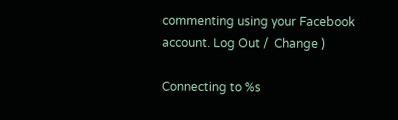commenting using your Facebook account. Log Out /  Change )

Connecting to %s